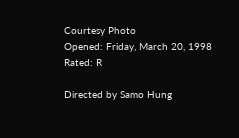Courtesy Photo
Opened: Friday, March 20, 1998
Rated: R

Directed by Samo Hung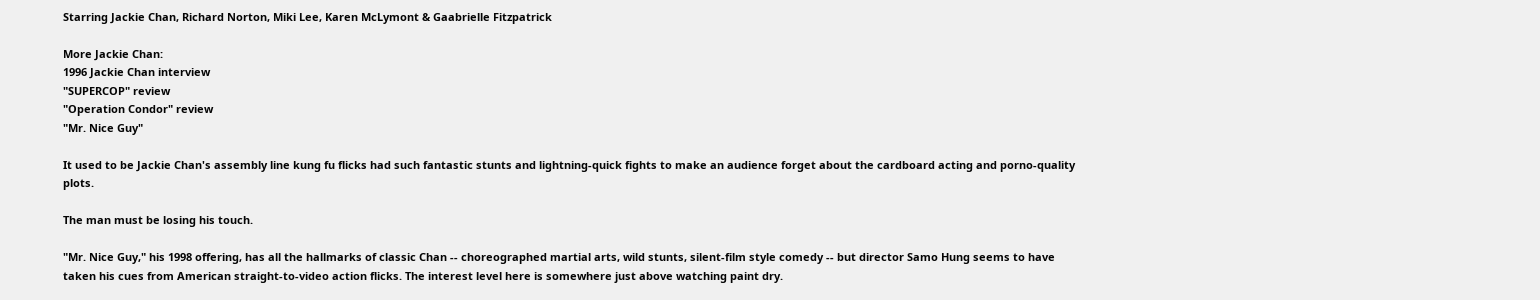Starring Jackie Chan, Richard Norton, Miki Lee, Karen McLymont & Gaabrielle Fitzpatrick

More Jackie Chan:
1996 Jackie Chan interview
"SUPERCOP" review
"Operation Condor" review
"Mr. Nice Guy"

It used to be Jackie Chan's assembly line kung fu flicks had such fantastic stunts and lightning-quick fights to make an audience forget about the cardboard acting and porno-quality plots.

The man must be losing his touch.

"Mr. Nice Guy," his 1998 offering, has all the hallmarks of classic Chan -- choreographed martial arts, wild stunts, silent-film style comedy -- but director Samo Hung seems to have taken his cues from American straight-to-video action flicks. The interest level here is somewhere just above watching paint dry.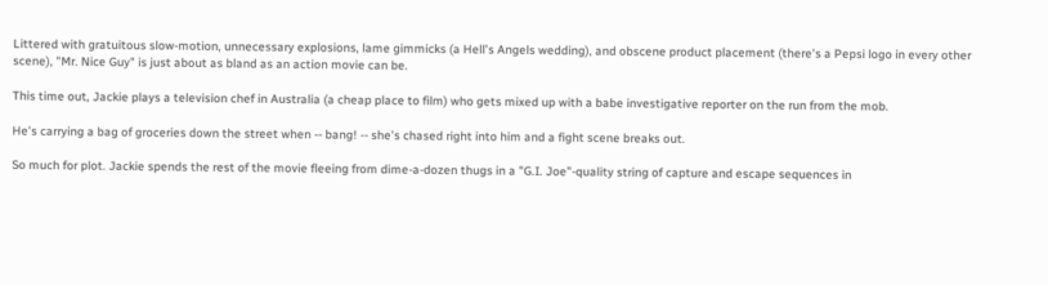Littered with gratuitous slow-motion, unnecessary explosions, lame gimmicks (a Hell's Angels wedding), and obscene product placement (there's a Pepsi logo in every other scene), "Mr. Nice Guy" is just about as bland as an action movie can be.

This time out, Jackie plays a television chef in Australia (a cheap place to film) who gets mixed up with a babe investigative reporter on the run from the mob.

He's carrying a bag of groceries down the street when -- bang! -- she's chased right into him and a fight scene breaks out.

So much for plot. Jackie spends the rest of the movie fleeing from dime-a-dozen thugs in a "G.I. Joe"-quality string of capture and escape sequences in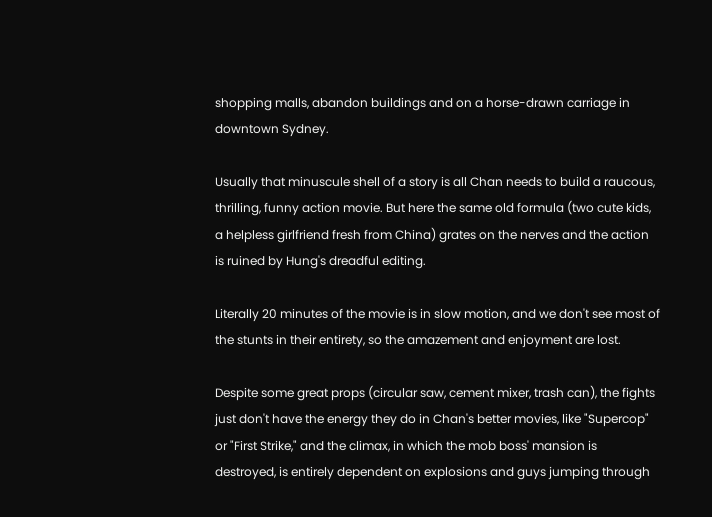shopping malls, abandon buildings and on a horse-drawn carriage in downtown Sydney.

Usually that minuscule shell of a story is all Chan needs to build a raucous, thrilling, funny action movie. But here the same old formula (two cute kids, a helpless girlfriend fresh from China) grates on the nerves and the action is ruined by Hung's dreadful editing.

Literally 20 minutes of the movie is in slow motion, and we don't see most of the stunts in their entirety, so the amazement and enjoyment are lost.

Despite some great props (circular saw, cement mixer, trash can), the fights just don't have the energy they do in Chan's better movies, like "Supercop" or "First Strike," and the climax, in which the mob boss' mansion is destroyed, is entirely dependent on explosions and guys jumping through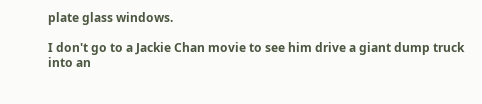plate glass windows.

I don't go to a Jackie Chan movie to see him drive a giant dump truck into an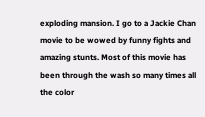exploding mansion. I go to a Jackie Chan movie to be wowed by funny fights and amazing stunts. Most of this movie has been through the wash so many times all the color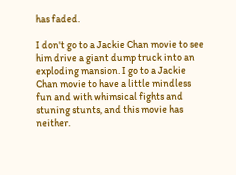has faded.

I don't go to a Jackie Chan movie to see him drive a giant dump truck into an exploding mansion. I go to a Jackie Chan movie to have a little mindless fun and with whimsical fights and stuning stunts, and this movie has neither.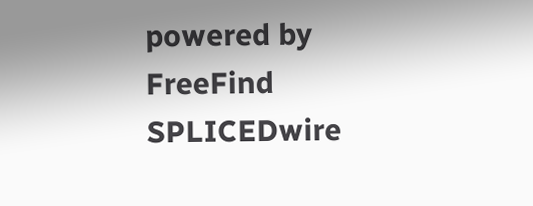powered by FreeFind
SPLICEDwire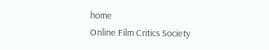home
Online Film Critics Society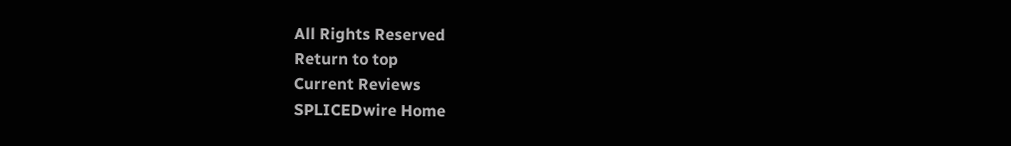All Rights Reserved
Return to top
Current Reviews
SPLICEDwire Home